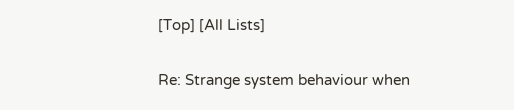[Top] [All Lists]

Re: Strange system behaviour when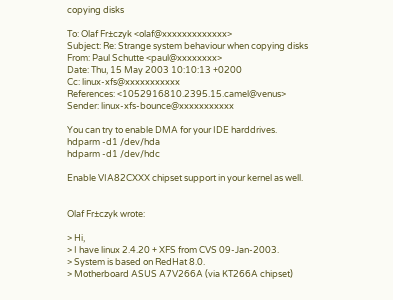copying disks

To: Olaf Fr±czyk <olaf@xxxxxxxxxxxxx>
Subject: Re: Strange system behaviour when copying disks
From: Paul Schutte <paul@xxxxxxxx>
Date: Thu, 15 May 2003 10:10:13 +0200
Cc: linux-xfs@xxxxxxxxxxx
References: <1052916810.2395.15.camel@venus>
Sender: linux-xfs-bounce@xxxxxxxxxxx

You can try to enable DMA for your IDE harddrives.
hdparm -d1 /dev/hda
hdparm -d1 /dev/hdc

Enable VIA82CXXX chipset support in your kernel as well.


Olaf Fr±czyk wrote:

> Hi,
> I have linux 2.4.20 + XFS from CVS 09-Jan-2003.
> System is based on RedHat 8.0.
> Motherboard ASUS A7V266A (via KT266A chipset)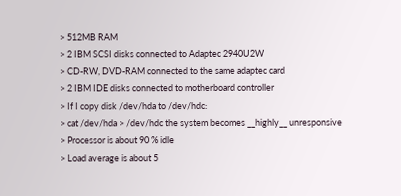> 512MB RAM
> 2 IBM SCSI disks connected to Adaptec 2940U2W
> CD-RW, DVD-RAM connected to the same adaptec card
> 2 IBM IDE disks connected to motherboard controller
> If I copy disk /dev/hda to /dev/hdc:
> cat /dev/hda > /dev/hdc the system becomes __highly__ unresponsive
> Processor is about 90 % idle
> Load average is about 5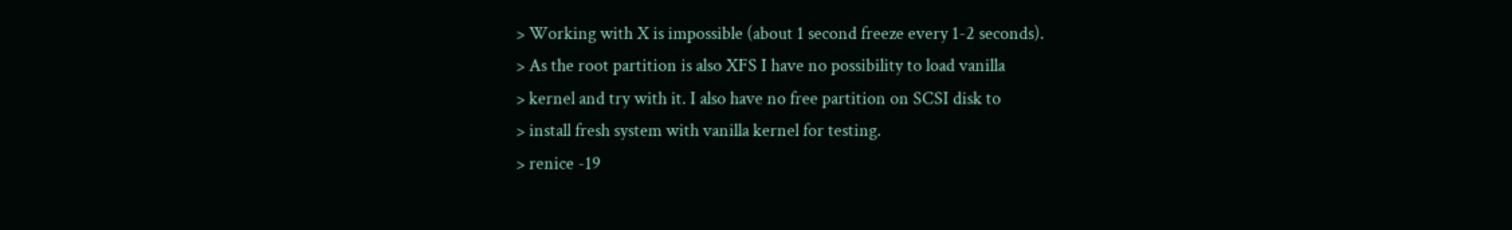> Working with X is impossible (about 1 second freeze every 1-2 seconds).
> As the root partition is also XFS I have no possibility to load vanilla
> kernel and try with it. I also have no free partition on SCSI disk to
> install fresh system with vanilla kernel for testing.
> renice -19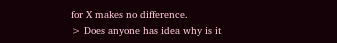for X makes no difference.
> Does anyone has idea why is it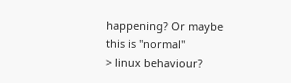happening? Or maybe this is "normal"
> linux behaviour?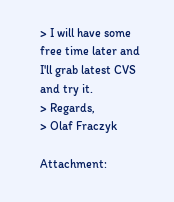> I will have some free time later and I'll grab latest CVS and try it.
> Regards,
> Olaf Fraczyk

Attachment: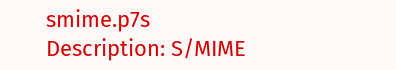smime.p7s
Description: S/MIME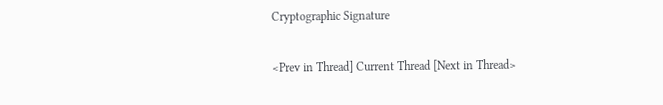Cryptographic Signature

<Prev in Thread] Current Thread [Next in Thread>